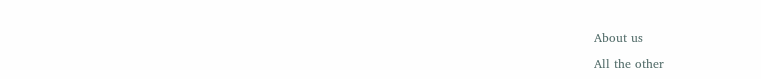About us

All the other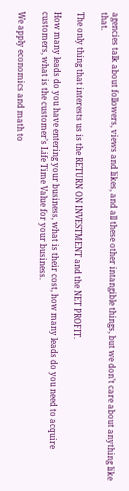agencies talk about followers, views and likes, and all these other intangible things, but we don’t care about anything like that.

The only thing that interests us is the RETURN ON INVESTMENT and the NET PROFIT.

How many leads do you have entering your business, what is their cost, how many leads do you need to acquire customers, what is the customer’s Life Time Value for your business.

We apply economics and math to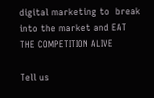digital marketing to  break into the market and EAT THE COMPETITION ALIVE

Tell us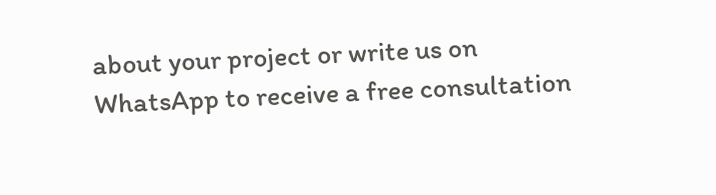about your project or write us on WhatsApp to receive a free consultation